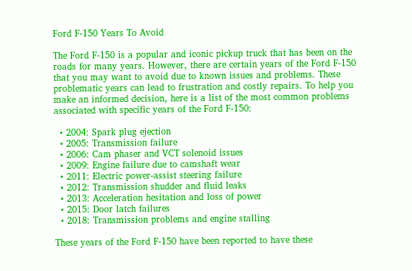Ford F-150 Years To Avoid

The Ford F-150 is a popular and iconic pickup truck that has been on the roads for many years. However, there are certain years of the Ford F-150 that you may want to avoid due to known issues and problems. These problematic years can lead to frustration and costly repairs. To help you make an informed decision, here is a list of the most common problems associated with specific years of the Ford F-150:

  • 2004: Spark plug ejection
  • 2005: Transmission failure
  • 2006: Cam phaser and VCT solenoid issues
  • 2009: Engine failure due to camshaft wear
  • 2011: Electric power-assist steering failure
  • 2012: Transmission shudder and fluid leaks
  • 2013: Acceleration hesitation and loss of power
  • 2015: Door latch failures
  • 2018: Transmission problems and engine stalling

These years of the Ford F-150 have been reported to have these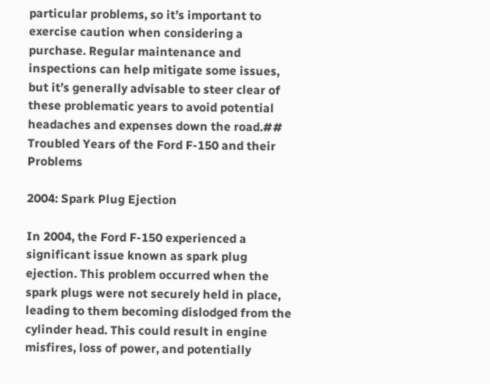particular problems, so it’s important to exercise caution when considering a purchase. Regular maintenance and inspections can help mitigate some issues, but it’s generally advisable to steer clear of these problematic years to avoid potential headaches and expenses down the road.## Troubled Years of the Ford F-150 and their Problems

2004: Spark Plug Ejection

In 2004, the Ford F-150 experienced a significant issue known as spark plug ejection. This problem occurred when the spark plugs were not securely held in place, leading to them becoming dislodged from the cylinder head. This could result in engine misfires, loss of power, and potentially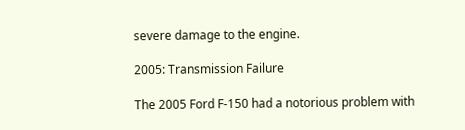severe damage to the engine.

2005: Transmission Failure

The 2005 Ford F-150 had a notorious problem with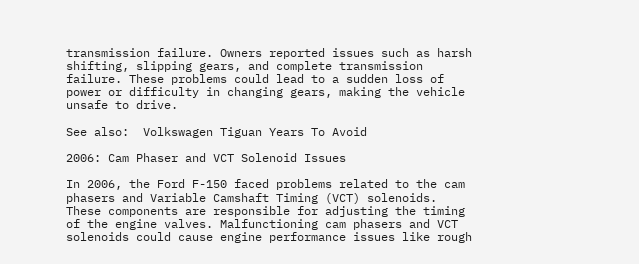transmission failure. Owners reported issues such as harsh shifting, slipping gears, and complete transmission failure. These problems could lead to a sudden loss of power or difficulty in changing gears, making the vehicle unsafe to drive.

See also:  Volkswagen Tiguan Years To Avoid

2006: Cam Phaser and VCT Solenoid Issues

In 2006, the Ford F-150 faced problems related to the cam phasers and Variable Camshaft Timing (VCT) solenoids. These components are responsible for adjusting the timing of the engine valves. Malfunctioning cam phasers and VCT solenoids could cause engine performance issues like rough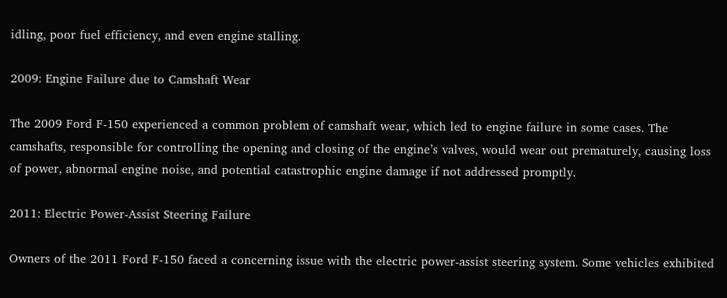idling, poor fuel efficiency, and even engine stalling.

2009: Engine Failure due to Camshaft Wear

The 2009 Ford F-150 experienced a common problem of camshaft wear, which led to engine failure in some cases. The camshafts, responsible for controlling the opening and closing of the engine’s valves, would wear out prematurely, causing loss of power, abnormal engine noise, and potential catastrophic engine damage if not addressed promptly.

2011: Electric Power-Assist Steering Failure

Owners of the 2011 Ford F-150 faced a concerning issue with the electric power-assist steering system. Some vehicles exhibited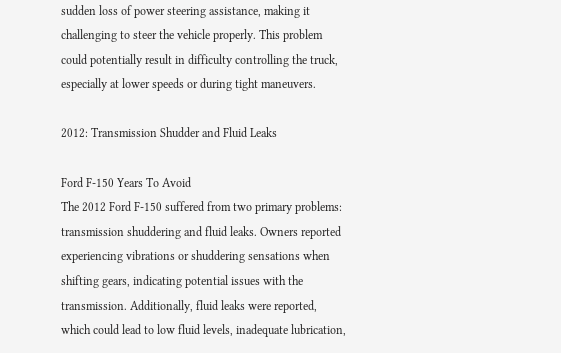sudden loss of power steering assistance, making it challenging to steer the vehicle properly. This problem could potentially result in difficulty controlling the truck, especially at lower speeds or during tight maneuvers.

2012: Transmission Shudder and Fluid Leaks

Ford F-150 Years To Avoid
The 2012 Ford F-150 suffered from two primary problems: transmission shuddering and fluid leaks. Owners reported experiencing vibrations or shuddering sensations when shifting gears, indicating potential issues with the transmission. Additionally, fluid leaks were reported, which could lead to low fluid levels, inadequate lubrication,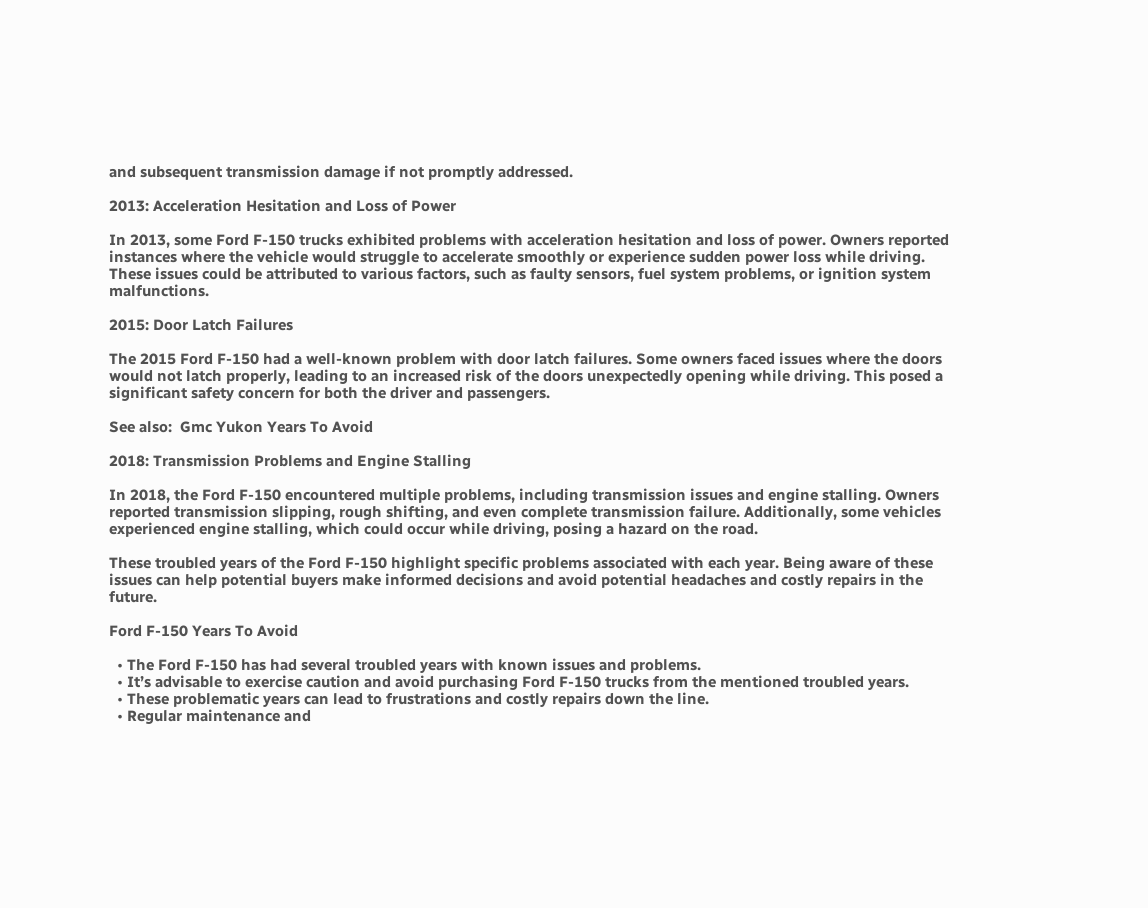and subsequent transmission damage if not promptly addressed.

2013: Acceleration Hesitation and Loss of Power

In 2013, some Ford F-150 trucks exhibited problems with acceleration hesitation and loss of power. Owners reported instances where the vehicle would struggle to accelerate smoothly or experience sudden power loss while driving. These issues could be attributed to various factors, such as faulty sensors, fuel system problems, or ignition system malfunctions.

2015: Door Latch Failures

The 2015 Ford F-150 had a well-known problem with door latch failures. Some owners faced issues where the doors would not latch properly, leading to an increased risk of the doors unexpectedly opening while driving. This posed a significant safety concern for both the driver and passengers.

See also:  Gmc Yukon Years To Avoid

2018: Transmission Problems and Engine Stalling

In 2018, the Ford F-150 encountered multiple problems, including transmission issues and engine stalling. Owners reported transmission slipping, rough shifting, and even complete transmission failure. Additionally, some vehicles experienced engine stalling, which could occur while driving, posing a hazard on the road.

These troubled years of the Ford F-150 highlight specific problems associated with each year. Being aware of these issues can help potential buyers make informed decisions and avoid potential headaches and costly repairs in the future.

Ford F-150 Years To Avoid

  • The Ford F-150 has had several troubled years with known issues and problems.
  • It’s advisable to exercise caution and avoid purchasing Ford F-150 trucks from the mentioned troubled years.
  • These problematic years can lead to frustrations and costly repairs down the line.
  • Regular maintenance and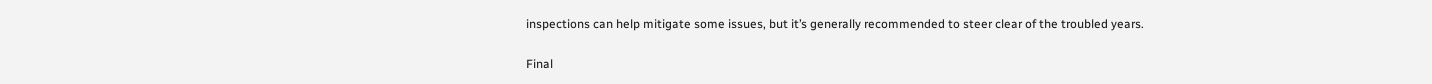inspections can help mitigate some issues, but it’s generally recommended to steer clear of the troubled years.

Final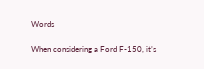Words

When considering a Ford F-150, it’s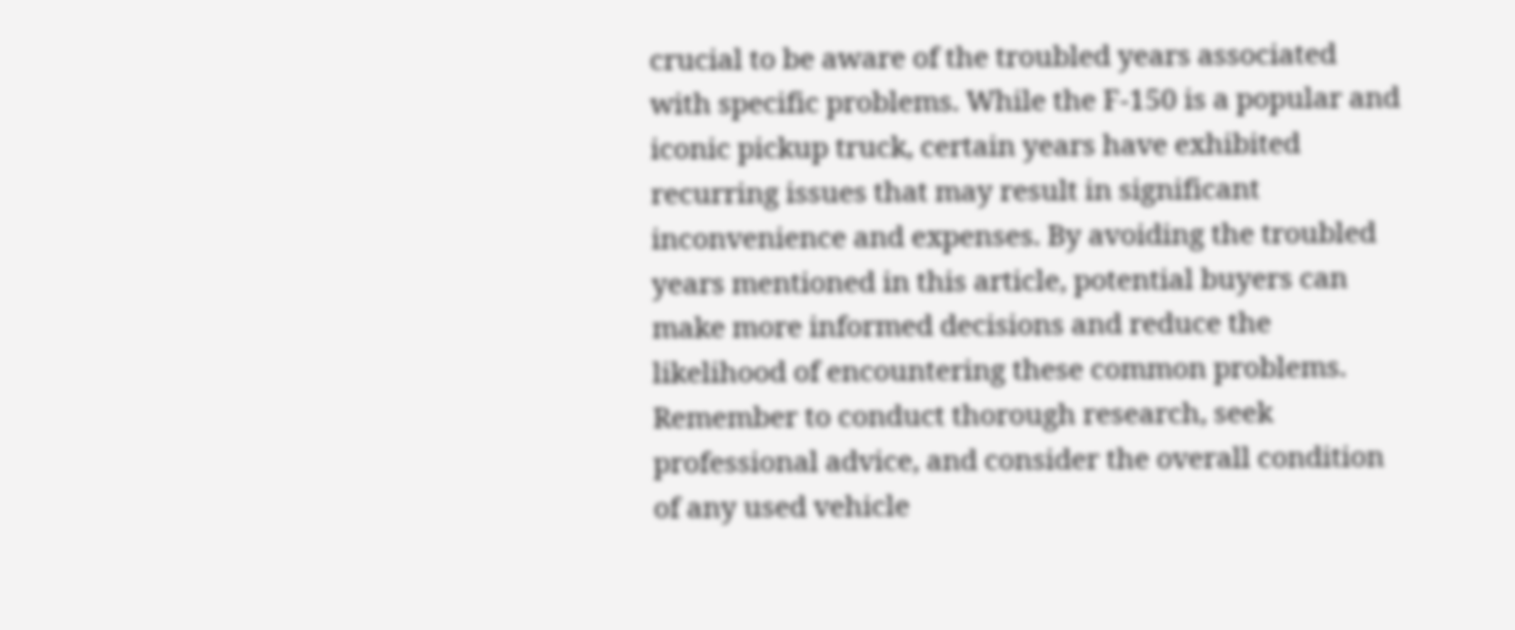crucial to be aware of the troubled years associated with specific problems. While the F-150 is a popular and iconic pickup truck, certain years have exhibited recurring issues that may result in significant inconvenience and expenses. By avoiding the troubled years mentioned in this article, potential buyers can make more informed decisions and reduce the likelihood of encountering these common problems. Remember to conduct thorough research, seek professional advice, and consider the overall condition of any used vehicle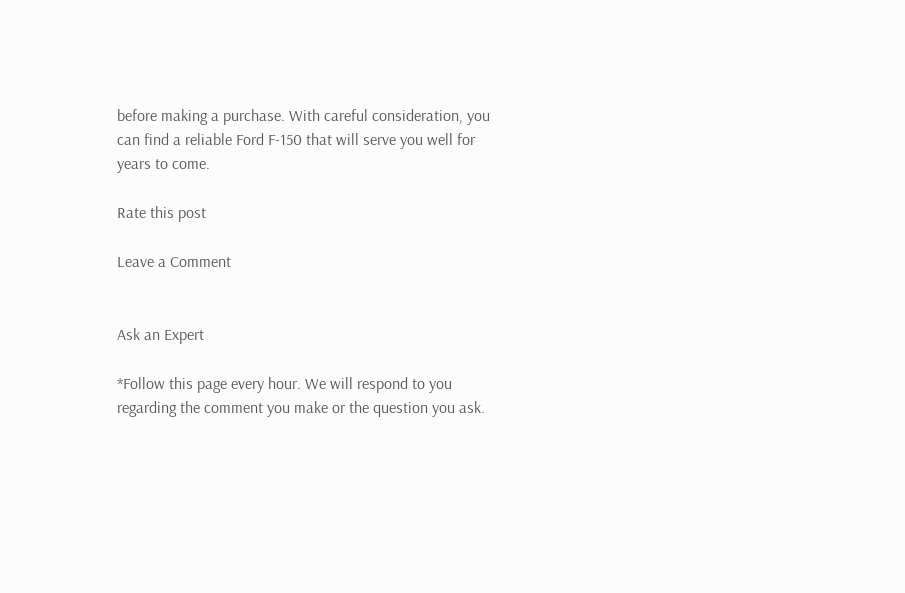before making a purchase. With careful consideration, you can find a reliable Ford F-150 that will serve you well for years to come.

Rate this post

Leave a Comment


Ask an Expert

*Follow this page every hour. We will respond to you regarding the comment you make or the question you ask.